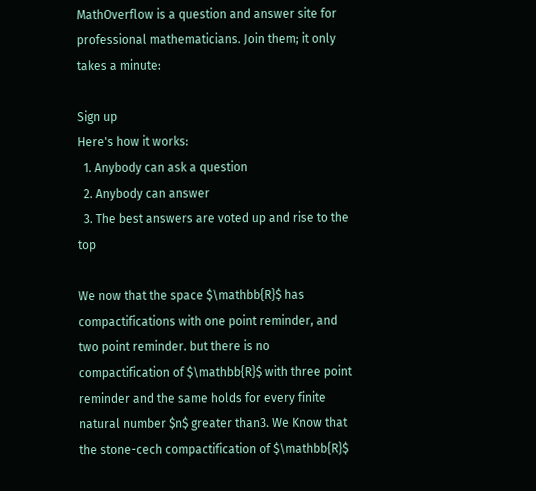MathOverflow is a question and answer site for professional mathematicians. Join them; it only takes a minute:

Sign up
Here's how it works:
  1. Anybody can ask a question
  2. Anybody can answer
  3. The best answers are voted up and rise to the top

We now that the space $\mathbb{R}$ has compactifications with one point reminder, and two point reminder. but there is no compactification of $\mathbb{R}$ with three point reminder and the same holds for every finite natural number $n$ greater than3. We Know that the stone-cech compactification of $\mathbb{R}$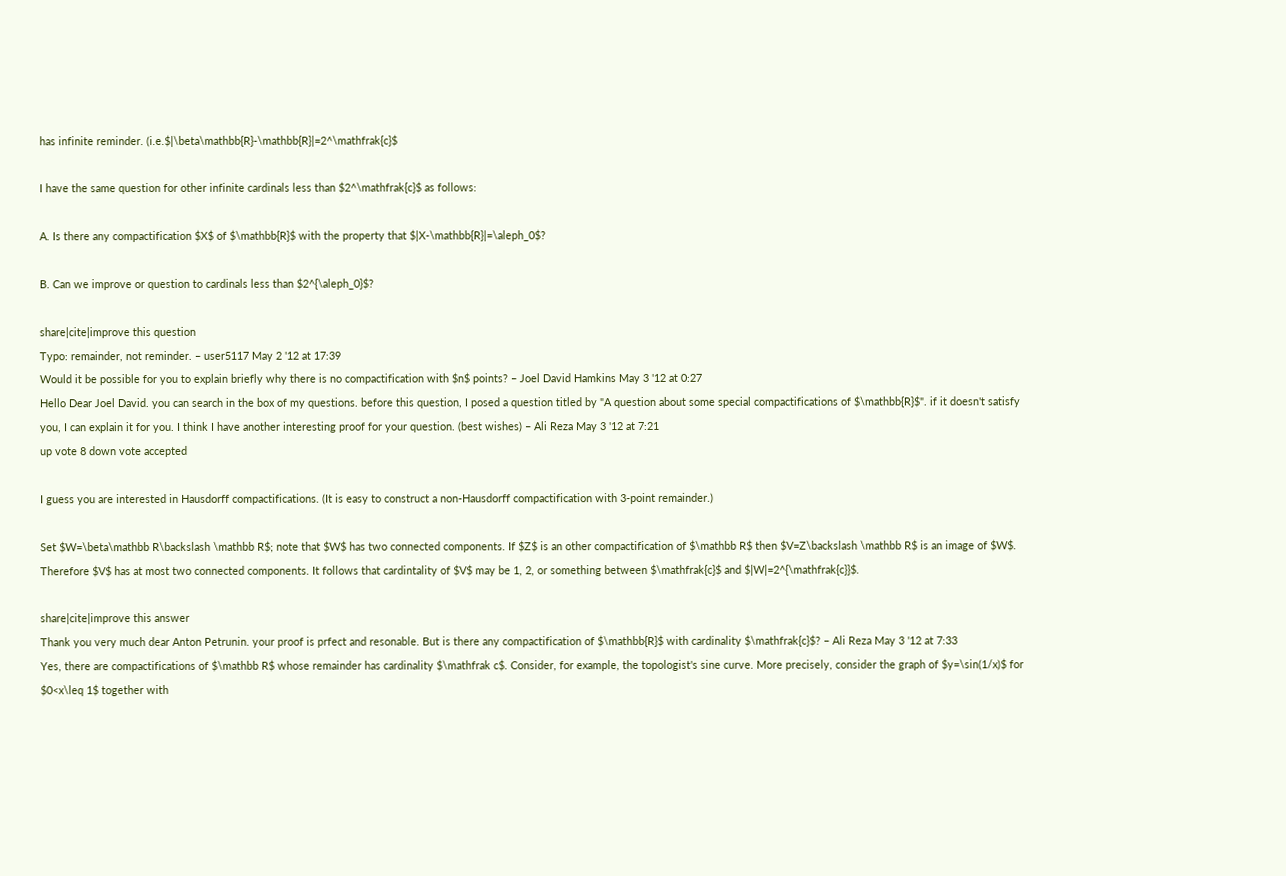has infinite reminder. (i.e.$|\beta\mathbb{R}-\mathbb{R}|=2^\mathfrak{c}$

I have the same question for other infinite cardinals less than $2^\mathfrak{c}$ as follows:

A. Is there any compactification $X$ of $\mathbb{R}$ with the property that $|X-\mathbb{R}|=\aleph_0$?

B. Can we improve or question to cardinals less than $2^{\aleph_0}$?

share|cite|improve this question
Typo: remainder, not reminder. – user5117 May 2 '12 at 17:39
Would it be possible for you to explain briefly why there is no compactification with $n$ points? – Joel David Hamkins May 3 '12 at 0:27
Hello Dear Joel David. you can search in the box of my questions. before this question, I posed a question titled by "A question about some special compactifications of $\mathbb{R}$". if it doesn't satisfy you, I can explain it for you. I think I have another interesting proof for your question. (best wishes) – Ali Reza May 3 '12 at 7:21
up vote 8 down vote accepted

I guess you are interested in Hausdorff compactifications. (It is easy to construct a non-Hausdorff compactification with 3-point remainder.)

Set $W=\beta\mathbb R\backslash \mathbb R$; note that $W$ has two connected components. If $Z$ is an other compactification of $\mathbb R$ then $V=Z\backslash \mathbb R$ is an image of $W$. Therefore $V$ has at most two connected components. It follows that cardintality of $V$ may be 1, 2, or something between $\mathfrak{c}$ and $|W|=2^{\mathfrak{c}}$.

share|cite|improve this answer
Thank you very much dear Anton Petrunin. your proof is prfect and resonable. But is there any compactification of $\mathbb{R}$ with cardinality $\mathfrak{c}$? – Ali Reza May 3 '12 at 7:33
Yes, there are compactifications of $\mathbb R$ whose remainder has cardinality $\mathfrak c$. Consider, for example, the topologist's sine curve. More precisely, consider the graph of $y=\sin(1/x)$ for $0<x\leq 1$ together with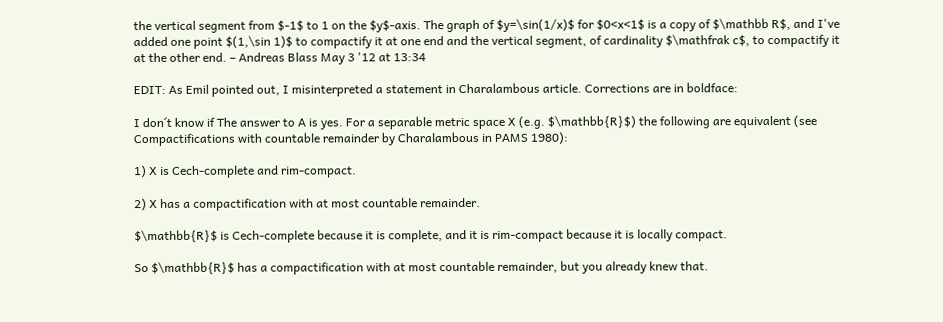the vertical segment from $-1$ to 1 on the $y$-axis. The graph of $y=\sin(1/x)$ for $0<x<1$ is a copy of $\mathbb R$, and I've added one point $(1,\sin 1)$ to compactify it at one end and the vertical segment, of cardinality $\mathfrak c$, to compactify it at the other end. – Andreas Blass May 3 '12 at 13:34

EDIT: As Emil pointed out, I misinterpreted a statement in Charalambous article. Corrections are in boldface:

I don´t know if The answer to A is yes. For a separable metric space X (e.g. $\mathbb{R}$) the following are equivalent (see Compactifications with countable remainder by Charalambous in PAMS 1980):

1) X is Cech-complete and rim-compact.

2) X has a compactification with at most countable remainder.

$\mathbb{R}$ is Cech-complete because it is complete, and it is rim-compact because it is locally compact.

So $\mathbb{R}$ has a compactification with at most countable remainder, but you already knew that.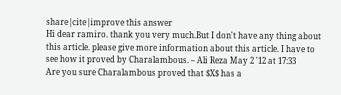share|cite|improve this answer
Hi dear ramiro. thank you very much.But I don't have any thing about this article. please give more information about this article. I have to see how it proved by Charalambous. – Ali Reza May 2 '12 at 17:33
Are you sure Charalambous proved that $X$ has a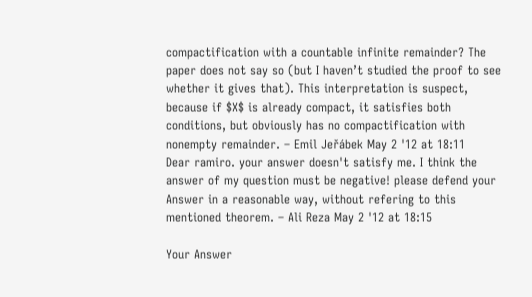compactification with a countable infinite remainder? The paper does not say so (but I haven’t studied the proof to see whether it gives that). This interpretation is suspect, because if $X$ is already compact, it satisfies both conditions, but obviously has no compactification with nonempty remainder. – Emil Jeřábek May 2 '12 at 18:11
Dear ramiro. your answer doesn't satisfy me. I think the answer of my question must be negative! please defend your Answer in a reasonable way, without refering to this mentioned theorem. – Ali Reza May 2 '12 at 18:15

Your Answer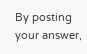By posting your answer,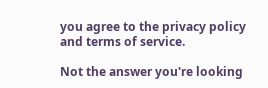you agree to the privacy policy and terms of service.

Not the answer you're looking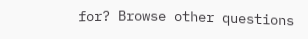for? Browse other questions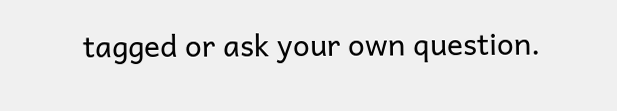tagged or ask your own question.